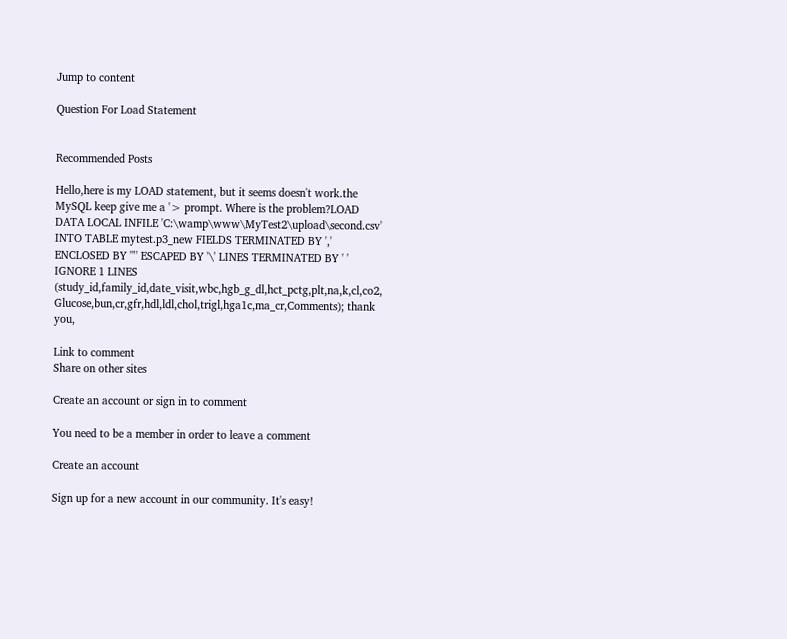Jump to content

Question For Load Statement


Recommended Posts

Hello,here is my LOAD statement, but it seems doesn't work.the MySQL keep give me a '> prompt. Where is the problem?LOAD DATA LOCAL INFILE 'C:\wamp\www\MyTest2\upload\second.csv' INTO TABLE mytest.p3_new FIELDS TERMINATED BY ',' ENCLOSED BY '"' ESCAPED BY '\' LINES TERMINATED BY ' ' IGNORE 1 LINES (study_id,family_id,date_visit,wbc,hgb_g_dl,hct_pctg,plt,na,k,cl,co2, Glucose,bun,cr,gfr,hdl,ldl,chol,trigl,hga1c,ma_cr,Comments); thank you,

Link to comment
Share on other sites

Create an account or sign in to comment

You need to be a member in order to leave a comment

Create an account

Sign up for a new account in our community. It's easy!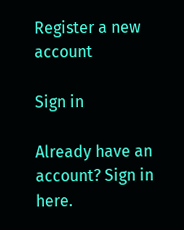Register a new account

Sign in

Already have an account? Sign in here.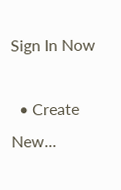Sign In Now

  • Create New...